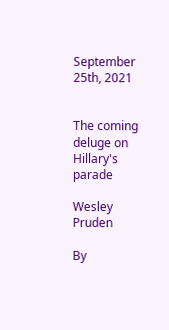September 25th, 2021


The coming deluge on Hillary's parade

Wesley Pruden

By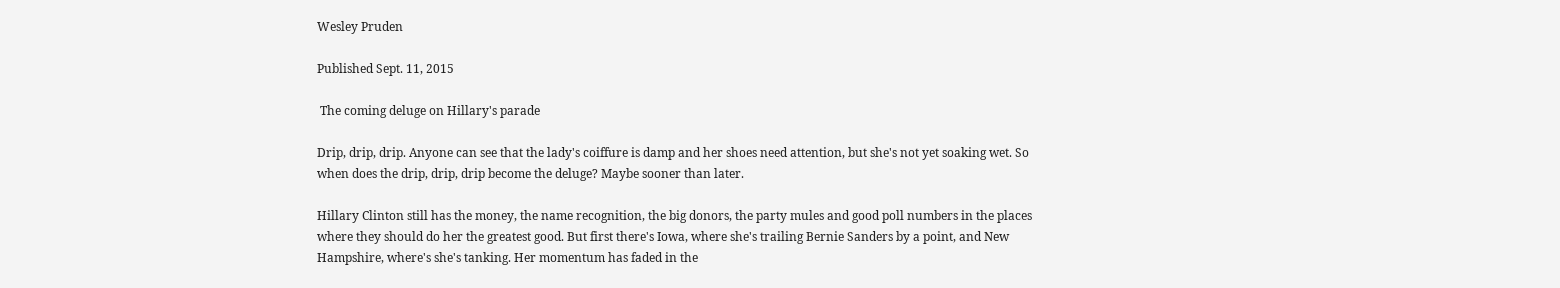Wesley Pruden

Published Sept. 11, 2015

 The coming deluge on Hillary's parade

Drip, drip, drip. Anyone can see that the lady's coiffure is damp and her shoes need attention, but she's not yet soaking wet. So when does the drip, drip, drip become the deluge? Maybe sooner than later.

Hillary Clinton still has the money, the name recognition, the big donors, the party mules and good poll numbers in the places where they should do her the greatest good. But first there's Iowa, where she's trailing Bernie Sanders by a point, and New Hampshire, where's she's tanking. Her momentum has faded in the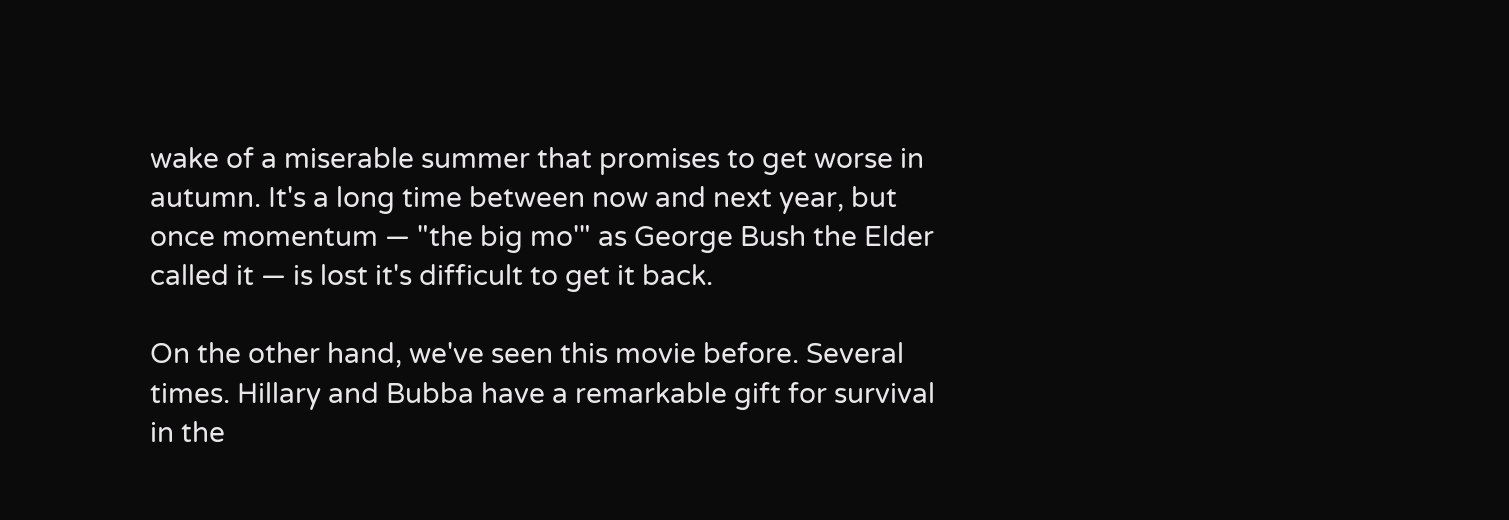wake of a miserable summer that promises to get worse in autumn. It's a long time between now and next year, but once momentum — "the big mo'" as George Bush the Elder called it — is lost it's difficult to get it back.

On the other hand, we've seen this movie before. Several times. Hillary and Bubba have a remarkable gift for survival in the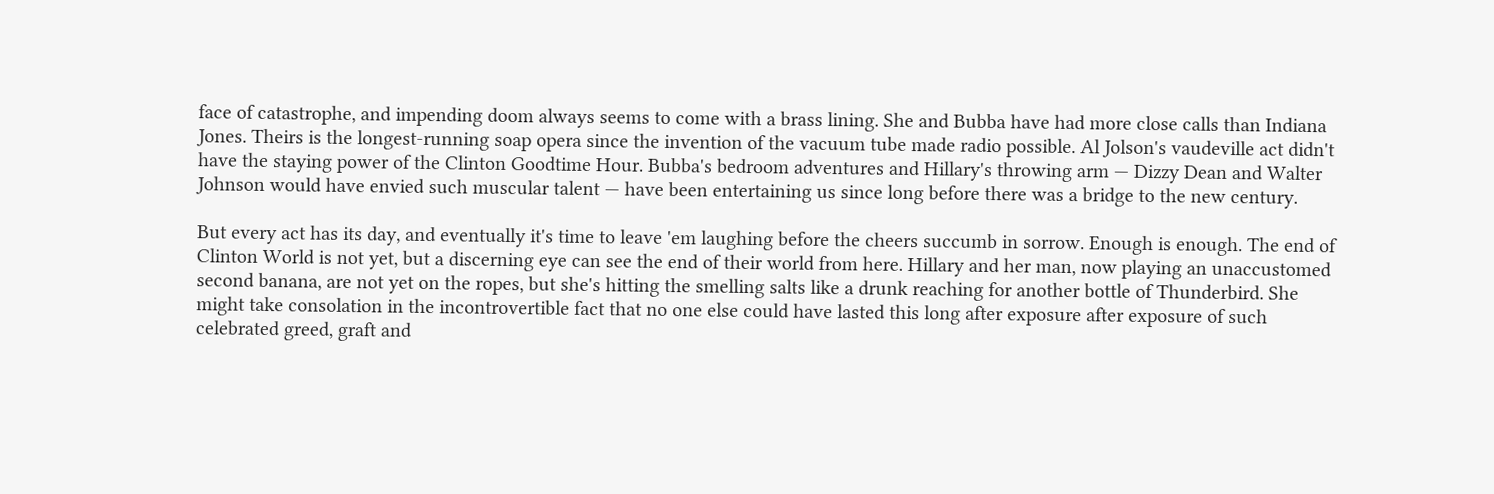face of catastrophe, and impending doom always seems to come with a brass lining. She and Bubba have had more close calls than Indiana Jones. Theirs is the longest-running soap opera since the invention of the vacuum tube made radio possible. Al Jolson's vaudeville act didn't have the staying power of the Clinton Goodtime Hour. Bubba's bedroom adventures and Hillary's throwing arm — Dizzy Dean and Walter Johnson would have envied such muscular talent — have been entertaining us since long before there was a bridge to the new century.

But every act has its day, and eventually it's time to leave 'em laughing before the cheers succumb in sorrow. Enough is enough. The end of Clinton World is not yet, but a discerning eye can see the end of their world from here. Hillary and her man, now playing an unaccustomed second banana, are not yet on the ropes, but she's hitting the smelling salts like a drunk reaching for another bottle of Thunderbird. She might take consolation in the incontrovertible fact that no one else could have lasted this long after exposure after exposure of such celebrated greed, graft and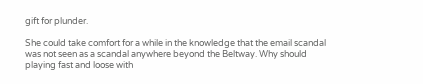gift for plunder.

She could take comfort for a while in the knowledge that the email scandal was not seen as a scandal anywhere beyond the Beltway. Why should playing fast and loose with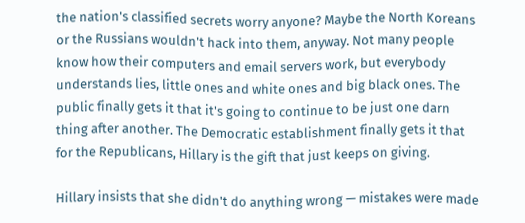the nation's classified secrets worry anyone? Maybe the North Koreans or the Russians wouldn't hack into them, anyway. Not many people know how their computers and email servers work, but everybody understands lies, little ones and white ones and big black ones. The public finally gets it that it's going to continue to be just one darn thing after another. The Democratic establishment finally gets it that for the Republicans, Hillary is the gift that just keeps on giving.

Hillary insists that she didn't do anything wrong — mistakes were made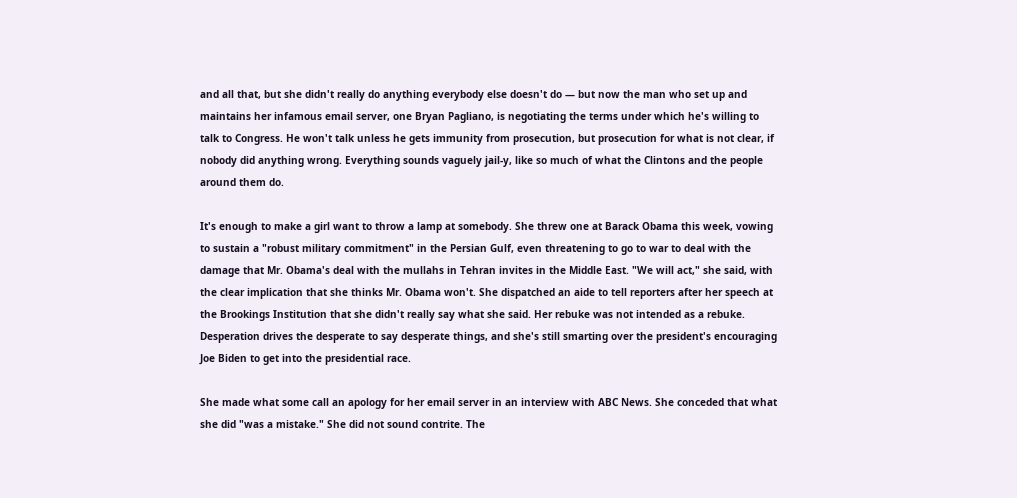and all that, but she didn't really do anything everybody else doesn't do — but now the man who set up and maintains her infamous email server, one Bryan Pagliano, is negotiating the terms under which he's willing to talk to Congress. He won't talk unless he gets immunity from prosecution, but prosecution for what is not clear, if nobody did anything wrong. Everything sounds vaguely jail-y, like so much of what the Clintons and the people around them do.

It's enough to make a girl want to throw a lamp at somebody. She threw one at Barack Obama this week, vowing to sustain a "robust military commitment" in the Persian Gulf, even threatening to go to war to deal with the damage that Mr. Obama's deal with the mullahs in Tehran invites in the Middle East. "We will act," she said, with the clear implication that she thinks Mr. Obama won't. She dispatched an aide to tell reporters after her speech at the Brookings Institution that she didn't really say what she said. Her rebuke was not intended as a rebuke. Desperation drives the desperate to say desperate things, and she's still smarting over the president's encouraging Joe Biden to get into the presidential race.

She made what some call an apology for her email server in an interview with ABC News. She conceded that what she did "was a mistake." She did not sound contrite. The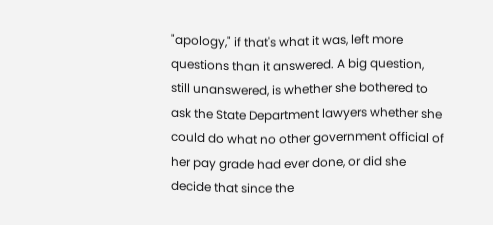"apology," if that's what it was, left more questions than it answered. A big question, still unanswered, is whether she bothered to ask the State Department lawyers whether she could do what no other government official of her pay grade had ever done, or did she decide that since the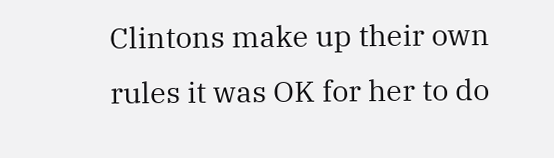Clintons make up their own rules it was OK for her to do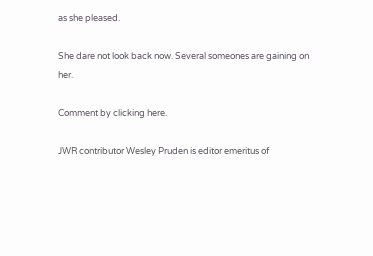as she pleased.

She dare not look back now. Several someones are gaining on her.

Comment by clicking here.

JWR contributor Wesley Pruden is editor emeritus of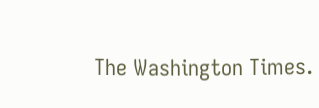The Washington Times.